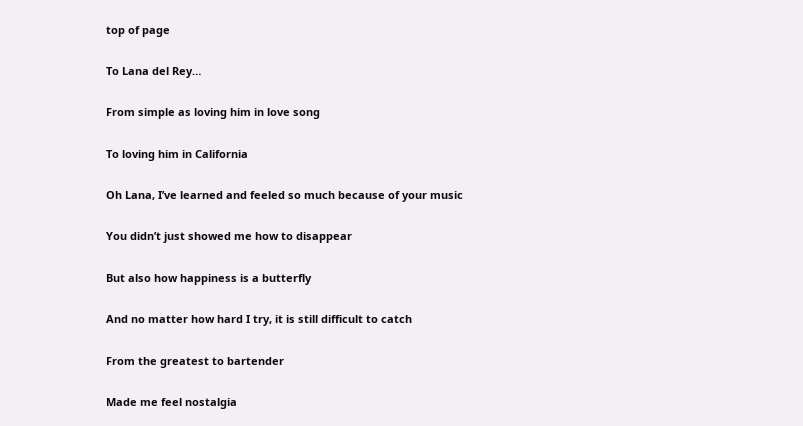top of page

To Lana del Rey…

From simple as loving him in love song

To loving him in California

Oh Lana, I’ve learned and feeled so much because of your music

You didn’t just showed me how to disappear

But also how happiness is a butterfly

And no matter how hard I try, it is still difficult to catch

From the greatest to bartender

Made me feel nostalgia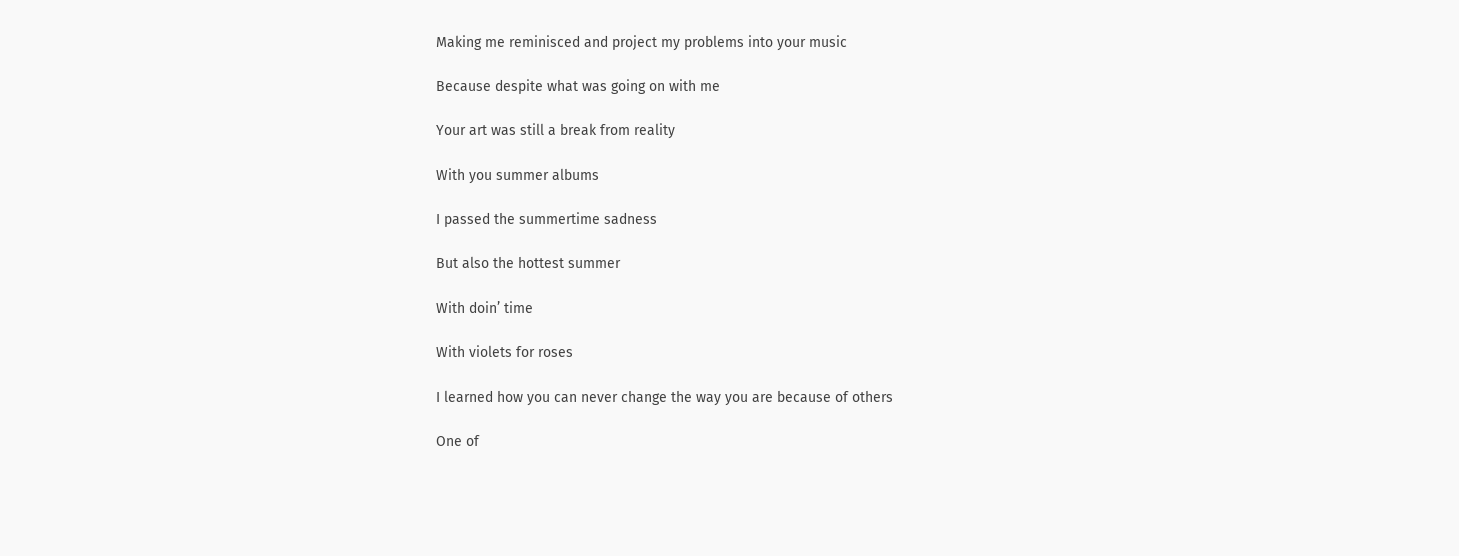Making me reminisced and project my problems into your music

Because despite what was going on with me

Your art was still a break from reality

With you summer albums

I passed the summertime sadness

But also the hottest summer

With doin’ time

With violets for roses

I learned how you can never change the way you are because of others

One of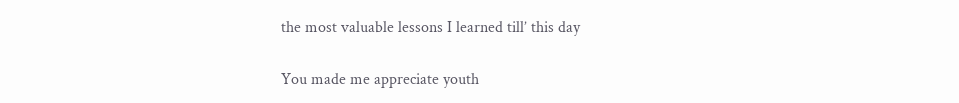the most valuable lessons I learned till’ this day

You made me appreciate youth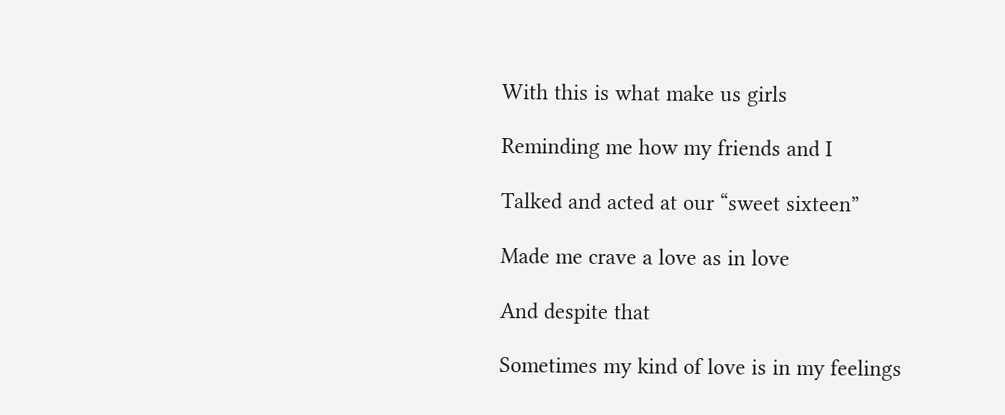With this is what make us girls

Reminding me how my friends and I

Talked and acted at our “sweet sixteen”

Made me crave a love as in love

And despite that

Sometimes my kind of love is in my feelings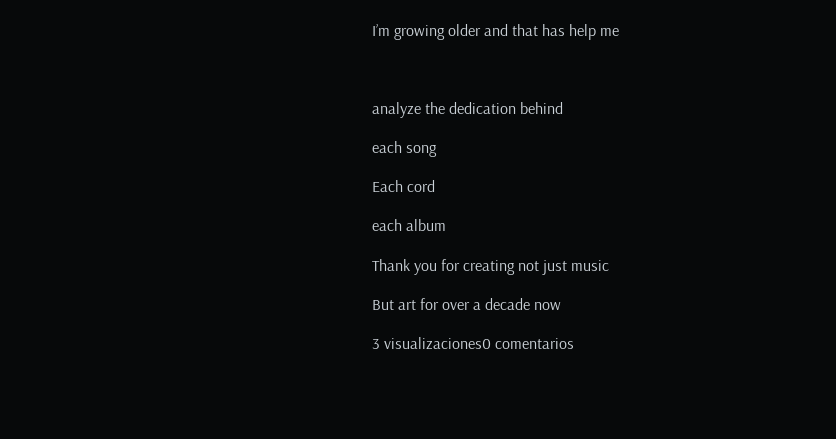I’m growing older and that has help me



analyze the dedication behind

each song

Each cord

each album

Thank you for creating not just music

But art for over a decade now

3 visualizaciones0 comentarios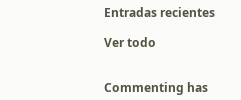Entradas recientes

Ver todo


Commenting has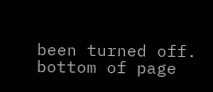been turned off.
bottom of page